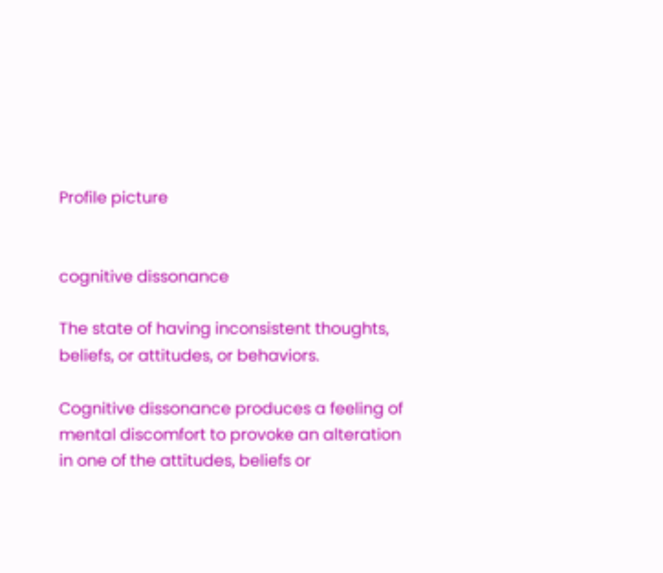Profile picture


cognitive dissonance

The state of having inconsistent thoughts, beliefs, or attitudes, or behaviors.

Cognitive dissonance produces a feeling of mental discomfort to provoke an alteration in one of the attitudes, beliefs or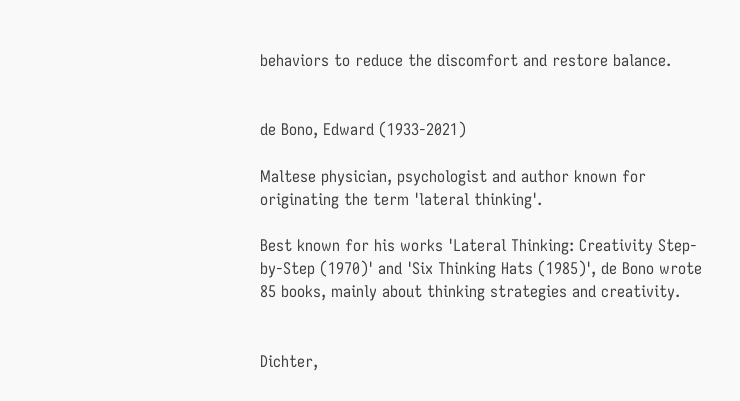behaviors to reduce the discomfort and restore balance.


de Bono, Edward (1933-2021)

Maltese physician, psychologist and author known for originating the term 'lateral thinking'.

Best known for his works 'Lateral Thinking: Creativity Step-by-Step (1970)' and 'Six Thinking Hats (1985)', de Bono wrote 85 books, mainly about thinking strategies and creativity.


Dichter,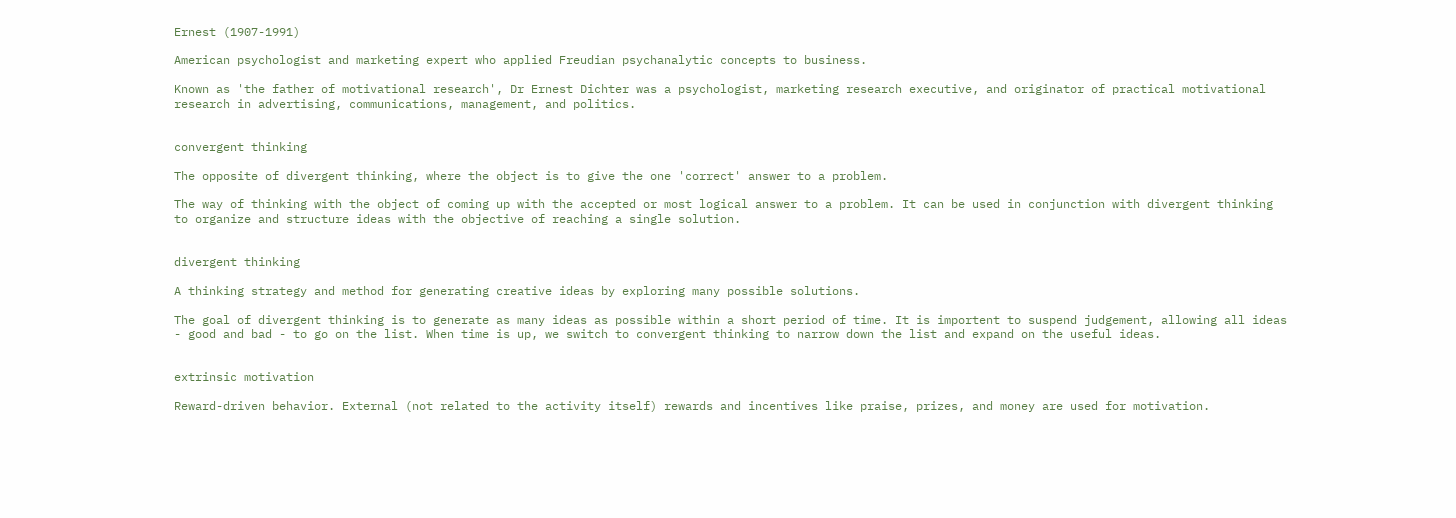Ernest (1907-1991)

American psychologist and marketing expert who applied Freudian psychanalytic concepts to business.

Known as 'the father of motivational research', Dr Ernest Dichter was a psychologist, marketing research executive, and originator of practical motivational research in advertising, communications, management, and politics.


convergent thinking

The opposite of divergent thinking, where the object is to give the one 'correct' answer to a problem.

The way of thinking with the object of coming up with the accepted or most logical answer to a problem. It can be used in conjunction with divergent thinking to organize and structure ideas with the objective of reaching a single solution.


divergent thinking

A thinking strategy and method for generating creative ideas by exploring many possible solutions.

The goal of divergent thinking is to generate as many ideas as possible within a short period of time. It is importent to suspend judgement, allowing all ideas - good and bad - to go on the list. When time is up, we switch to convergent thinking to narrow down the list and expand on the useful ideas.


extrinsic motivation

Reward-driven behavior. External (not related to the activity itself) rewards and incentives like praise, prizes, and money are used for motivation.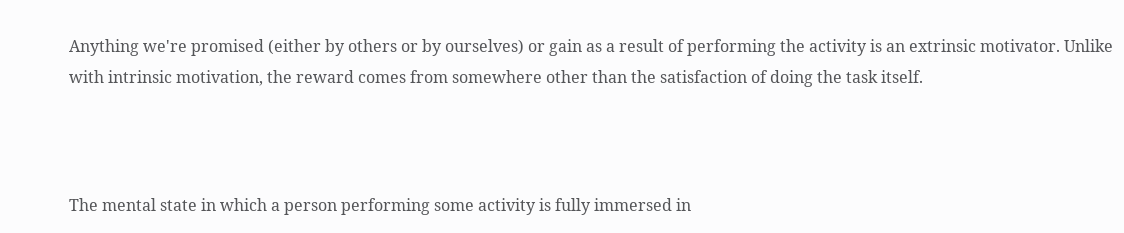Anything we're promised (either by others or by ourselves) or gain as a result of performing the activity is an extrinsic motivator. Unlike with intrinsic motivation, the reward comes from somewhere other than the satisfaction of doing the task itself.



The mental state in which a person performing some activity is fully immersed in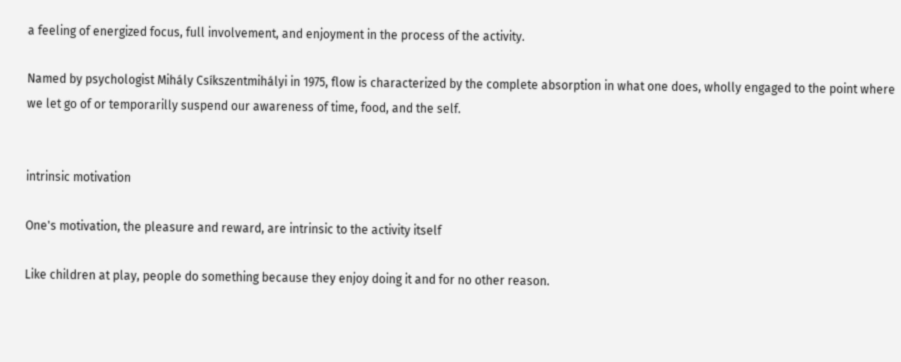a feeling of energized focus, full involvement, and enjoyment in the process of the activity.

Named by psychologist Mihály Csíkszentmihályi in 1975, flow is characterized by the complete absorption in what one does, wholly engaged to the point where we let go of or temporarilly suspend our awareness of time, food, and the self.


intrinsic motivation

One's motivation, the pleasure and reward, are intrinsic to the activity itself

Like children at play, people do something because they enjoy doing it and for no other reason.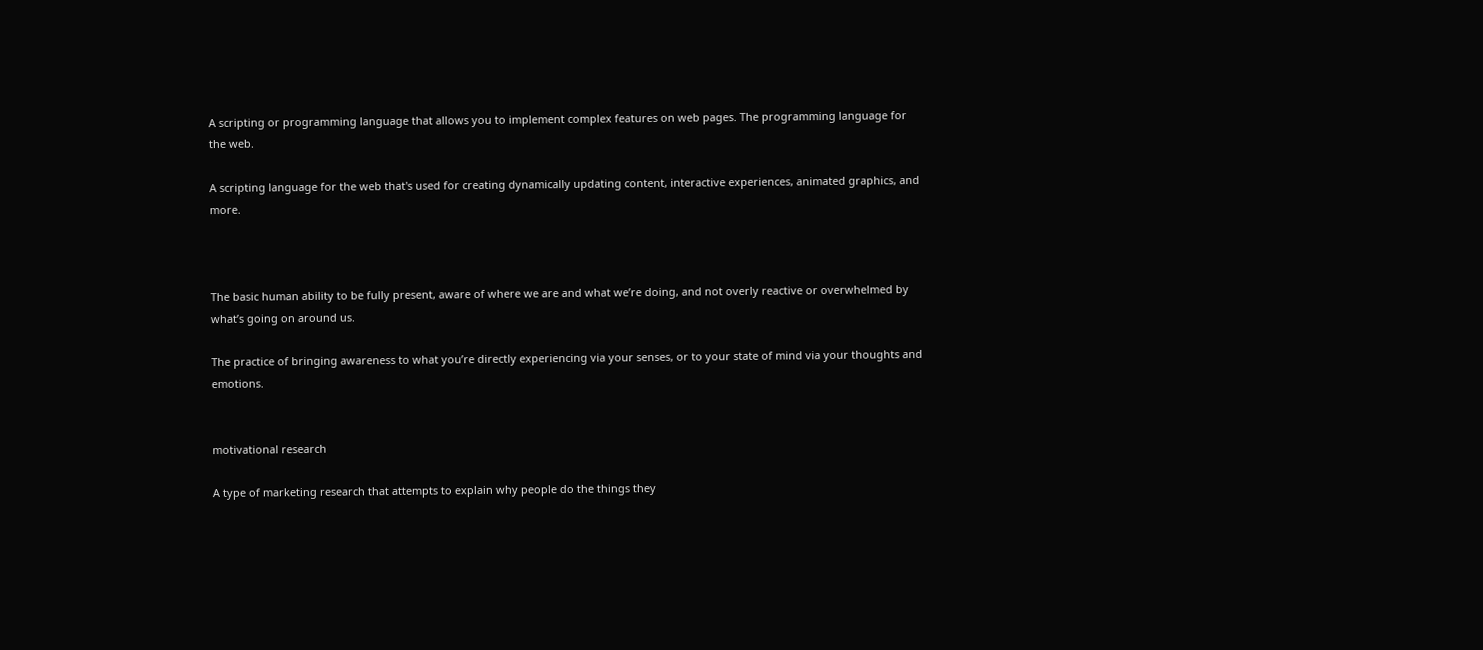A scripting or programming language that allows you to implement complex features on web pages. The programming language for the web.

A scripting language for the web that's used for creating dynamically updating content, interactive experiences, animated graphics, and more.



The basic human ability to be fully present, aware of where we are and what we’re doing, and not overly reactive or overwhelmed by what’s going on around us.

The practice of bringing awareness to what you’re directly experiencing via your senses, or to your state of mind via your thoughts and emotions.


motivational research

A type of marketing research that attempts to explain why people do the things they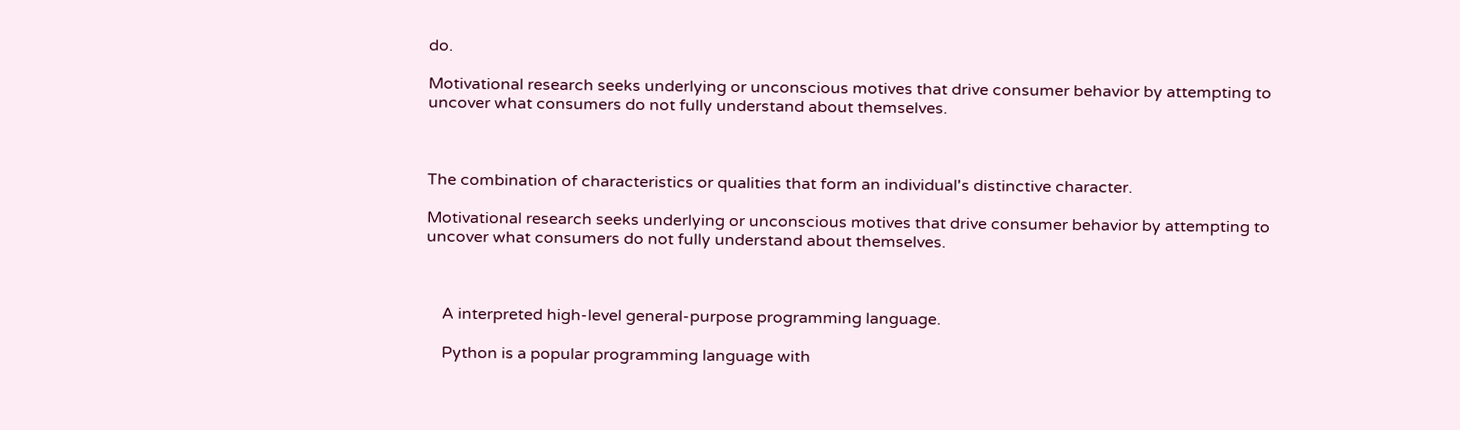do.

Motivational research seeks underlying or unconscious motives that drive consumer behavior by attempting to uncover what consumers do not fully understand about themselves.



The combination of characteristics or qualities that form an individual's distinctive character.

Motivational research seeks underlying or unconscious motives that drive consumer behavior by attempting to uncover what consumers do not fully understand about themselves.



    A interpreted high-level general-purpose programming language.

    Python is a popular programming language with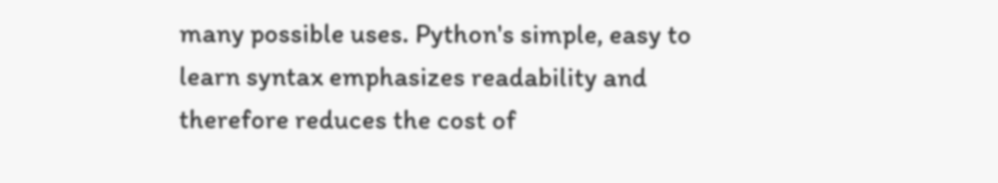many possible uses. Python's simple, easy to learn syntax emphasizes readability and therefore reduces the cost of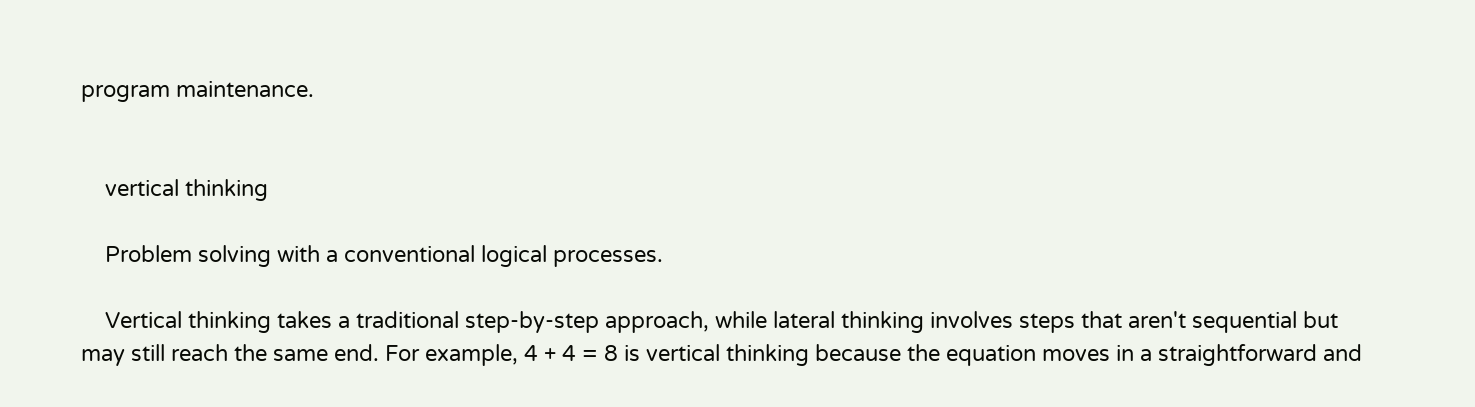program maintenance.


    vertical thinking

    Problem solving with a conventional logical processes.

    Vertical thinking takes a traditional step-by-step approach, while lateral thinking involves steps that aren't sequential but may still reach the same end. For example, 4 + 4 = 8 is vertical thinking because the equation moves in a straightforward and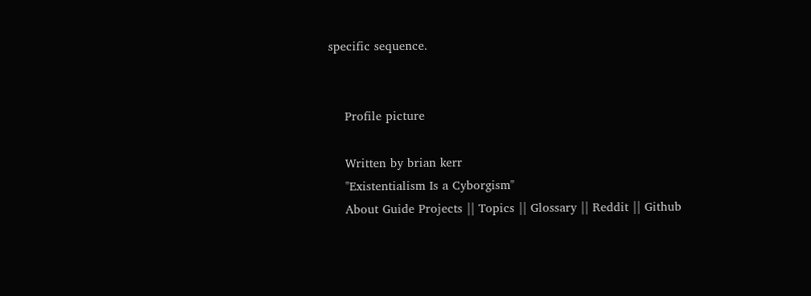specific sequence.


    Profile picture

    Written by brian kerr
    "Existentialism Is a Cyborgism"
    About Guide Projects || Topics || Glossary || Reddit || Github